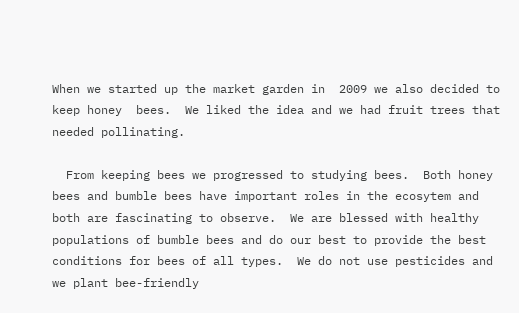When we started up the market garden in  2009 we also decided to keep honey  bees.  We liked the idea and we had fruit trees that needed pollinating.

  From keeping bees we progressed to studying bees.  Both honey bees and bumble bees have important roles in the ecosytem and both are fascinating to observe.  We are blessed with healthy populations of bumble bees and do our best to provide the best conditions for bees of all types.  We do not use pesticides and we plant bee-friendly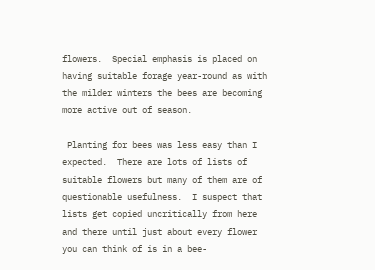flowers.  Special emphasis is placed on having suitable forage year-round as with the milder winters the bees are becoming more active out of season.

 Planting for bees was less easy than I expected.  There are lots of lists of suitable flowers but many of them are of questionable usefulness.  I suspect that lists get copied uncritically from here and there until just about every flower you can think of is in a bee-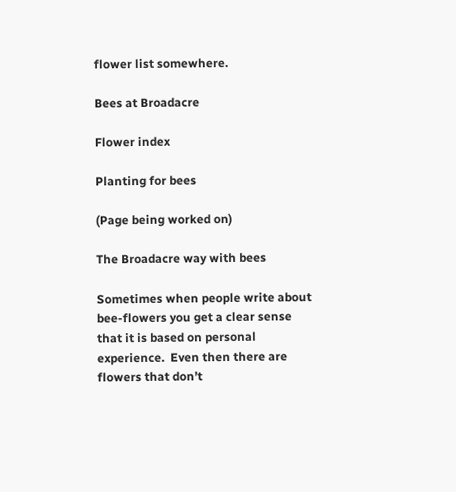flower list somewhere.

Bees at Broadacre

Flower index

Planting for bees

(Page being worked on)

The Broadacre way with bees

Sometimes when people write about bee-flowers you get a clear sense that it is based on personal experience.  Even then there are flowers that don’t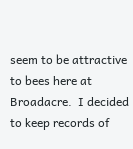seem to be attractive to bees here at Broadacre.  I decided to keep records of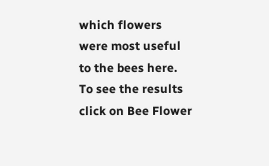which flowers were most useful to the bees here.  To see the results click on Bee Flower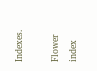Indexes.

Flower index